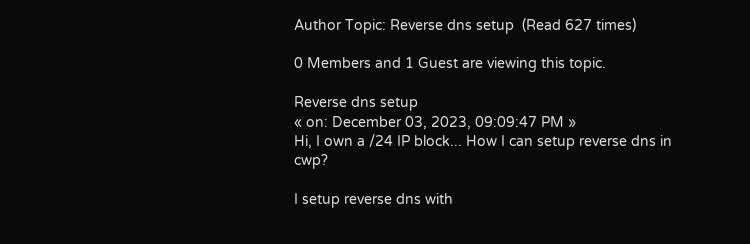Author Topic: Reverse dns setup  (Read 627 times)

0 Members and 1 Guest are viewing this topic.

Reverse dns setup
« on: December 03, 2023, 09:09:47 PM »
Hi, I own a /24 IP block... How I can setup reverse dns in cwp?

I setup reverse dns with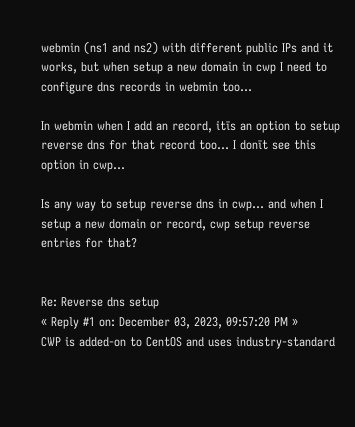webmin (ns1 and ns2) with different public IPs and it works, but when setup a new domain in cwp I need to configure dns records in webmin too...

In webmin when I add an record, itīs an option to setup reverse dns for that record too... I donīt see this option in cwp...

Is any way to setup reverse dns in cwp... and when I setup a new domain or record, cwp setup reverse entries for that?


Re: Reverse dns setup
« Reply #1 on: December 03, 2023, 09:57:20 PM »
CWP is added-on to CentOS and uses industry-standard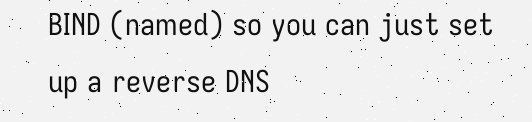BIND (named) so you can just set up a reverse DNS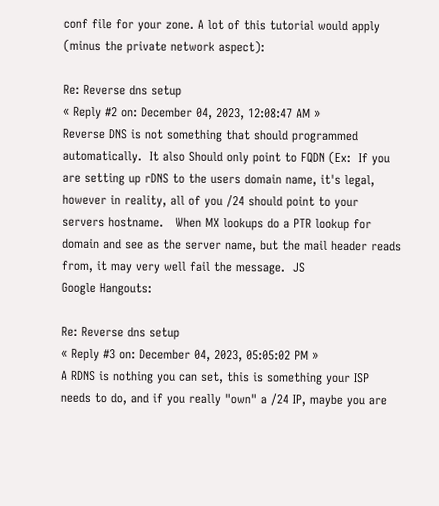conf file for your zone. A lot of this tutorial would apply (minus the private network aspect):

Re: Reverse dns setup
« Reply #2 on: December 04, 2023, 12:08:47 AM »
Reverse DNS is not something that should programmed automatically.  It also Should only point to FQDN (Ex:  If you are setting up rDNS to the users domain name, it's legal, however in reality, all of you /24 should point to your servers hostname.   When MX lookups do a PTR lookup for domain and see as the server name, but the mail header reads from, it may very well fail the message.  JS
Google Hangouts:

Re: Reverse dns setup
« Reply #3 on: December 04, 2023, 05:05:02 PM »
A RDNS is nothing you can set, this is something your ISP needs to do, and if you really "own" a /24 IP, maybe you are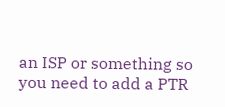an ISP or something so you need to add a PTR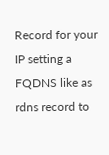Record for your IP setting a FQDNS like as rdns record to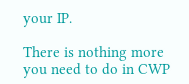your IP.

There is nothing more you need to do in CWP